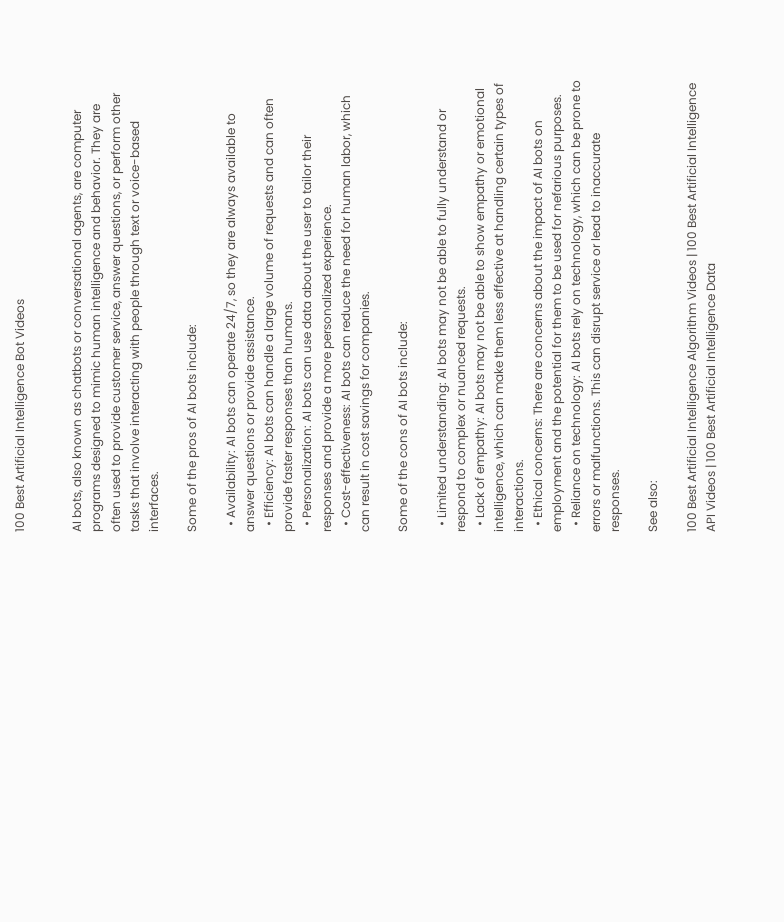100 Best Artificial Intelligence Bot Videos


AI bots, also known as chatbots or conversational agents, are computer programs designed to mimic human intelligence and behavior. They are often used to provide customer service, answer questions, or perform other tasks that involve interacting with people through text or voice-based interfaces.

Some of the pros of AI bots include:

  • Availability: AI bots can operate 24/7, so they are always available to answer questions or provide assistance.
  • Efficiency: AI bots can handle a large volume of requests and can often provide faster responses than humans.
  • Personalization: AI bots can use data about the user to tailor their responses and provide a more personalized experience.
  • Cost-effectiveness: AI bots can reduce the need for human labor, which can result in cost savings for companies.

Some of the cons of AI bots include:

  • Limited understanding: AI bots may not be able to fully understand or respond to complex or nuanced requests.
  • Lack of empathy: AI bots may not be able to show empathy or emotional intelligence, which can make them less effective at handling certain types of interactions.
  • Ethical concerns: There are concerns about the impact of AI bots on employment and the potential for them to be used for nefarious purposes.
  • Reliance on technology: AI bots rely on technology, which can be prone to errors or malfunctions. This can disrupt service or lead to inaccurate responses.

See also:

100 Best Artificial Intelligence Algorithm Videos | 100 Best Artificial Intelligence API Videos | 100 Best Artificial Intelligence Data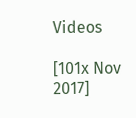Videos

[101x Nov 2017]